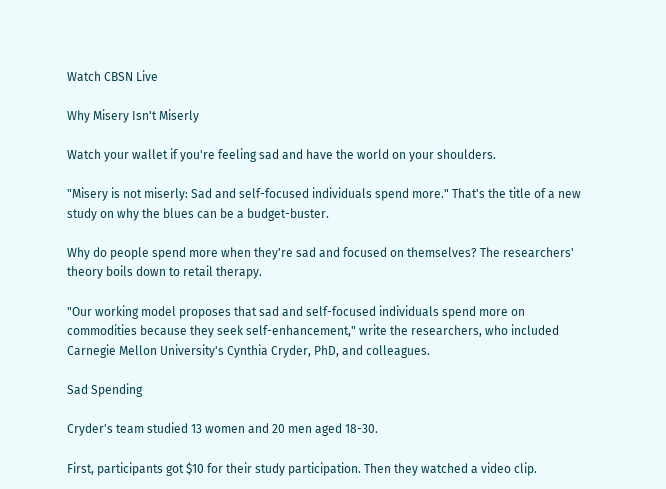Watch CBSN Live

Why Misery Isn't Miserly

Watch your wallet if you're feeling sad and have the world on your shoulders.

"Misery is not miserly: Sad and self-focused individuals spend more." That's the title of a new study on why the blues can be a budget-buster.

Why do people spend more when they're sad and focused on themselves? The researchers' theory boils down to retail therapy.

"Our working model proposes that sad and self-focused individuals spend more on commodities because they seek self-enhancement," write the researchers, who included Carnegie Mellon University's Cynthia Cryder, PhD, and colleagues.

Sad Spending

Cryder's team studied 13 women and 20 men aged 18-30.

First, participants got $10 for their study participation. Then they watched a video clip.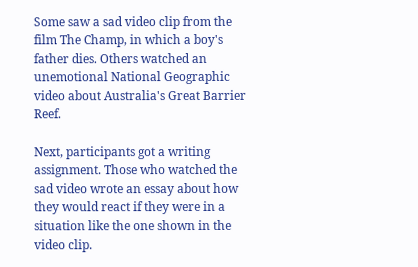Some saw a sad video clip from the film The Champ, in which a boy's father dies. Others watched an unemotional National Geographic video about Australia's Great Barrier Reef.

Next, participants got a writing assignment. Those who watched the sad video wrote an essay about how they would react if they were in a situation like the one shown in the video clip.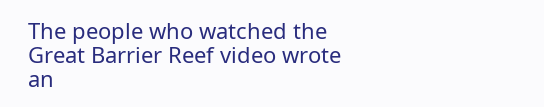The people who watched the Great Barrier Reef video wrote an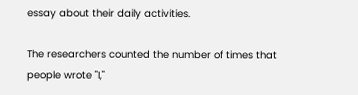essay about their daily activities.

The researchers counted the number of times that people wrote "I,"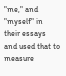"me," and "myself" in their essays and used that to measure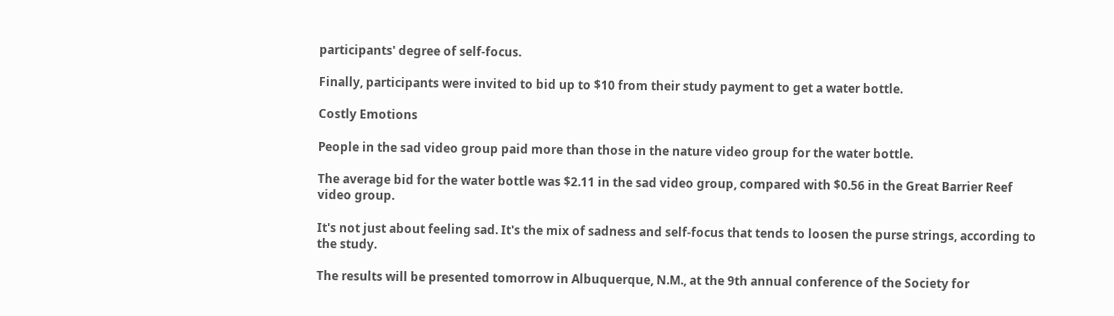participants' degree of self-focus.

Finally, participants were invited to bid up to $10 from their study payment to get a water bottle.

Costly Emotions

People in the sad video group paid more than those in the nature video group for the water bottle.

The average bid for the water bottle was $2.11 in the sad video group, compared with $0.56 in the Great Barrier Reef video group.

It's not just about feeling sad. It's the mix of sadness and self-focus that tends to loosen the purse strings, according to the study.

The results will be presented tomorrow in Albuquerque, N.M., at the 9th annual conference of the Society for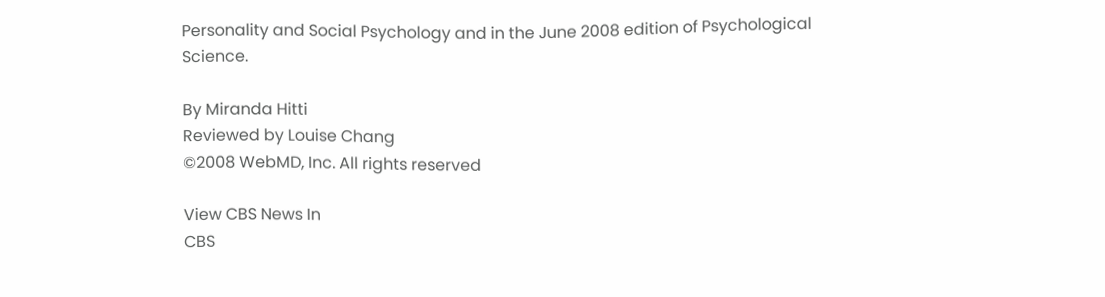Personality and Social Psychology and in the June 2008 edition of Psychological Science.

By Miranda Hitti
Reviewed by Louise Chang
©2008 WebMD, Inc. All rights reserved

View CBS News In
CBS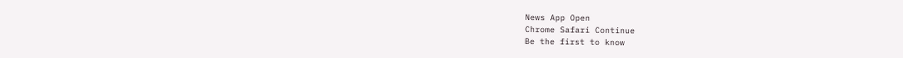News App Open
Chrome Safari Continue
Be the first to know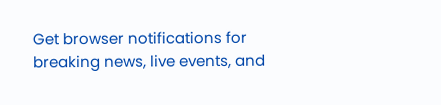Get browser notifications for breaking news, live events, and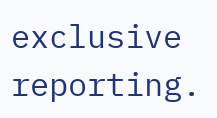exclusive reporting.